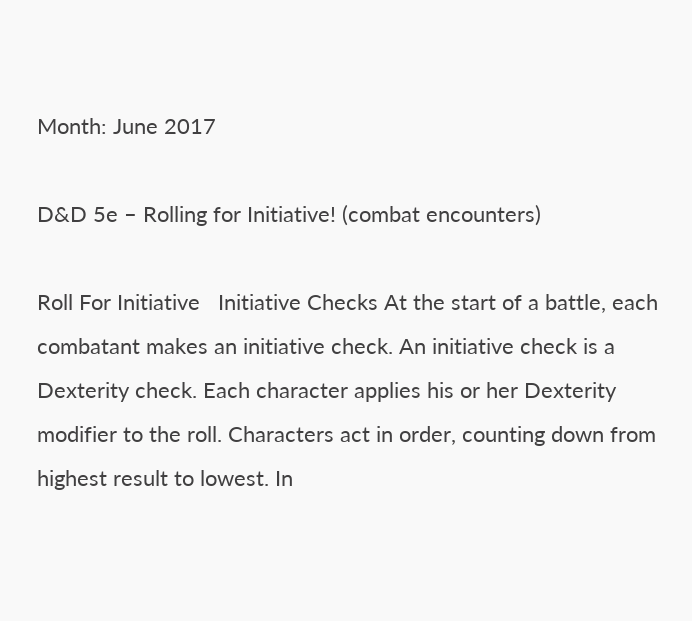Month: June 2017

D&D 5e – Rolling for Initiative! (combat encounters)

Roll For Initiative   Initiative Checks At the start of a battle, each combatant makes an initiative check. An initiative check is a Dexterity check. Each character applies his or her Dexterity modifier to the roll. Characters act in order, counting down from highest result to lowest. In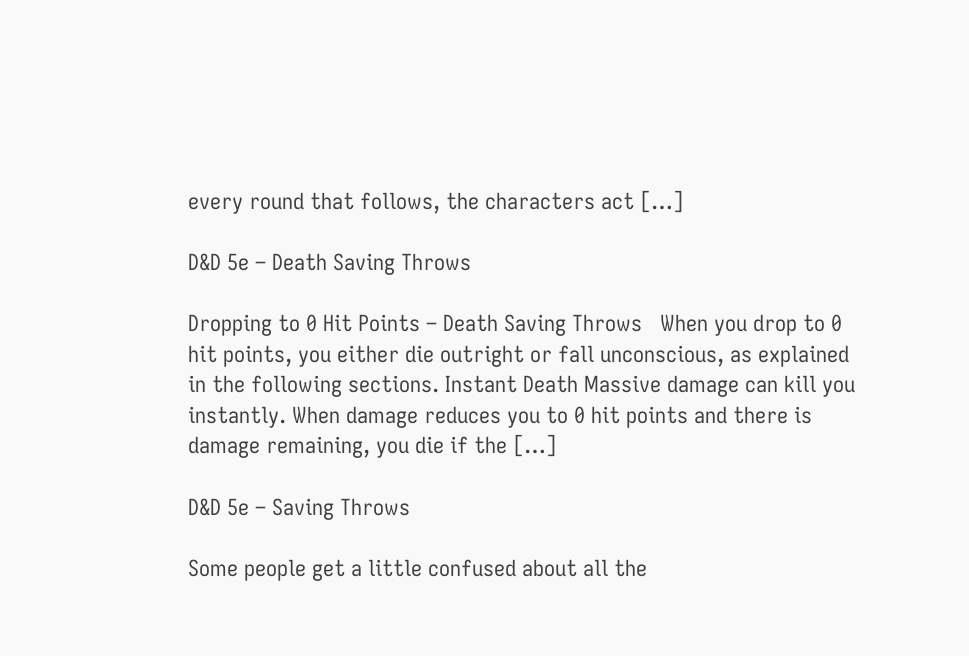every round that follows, the characters act […]

D&D 5e – Death Saving Throws

Dropping to 0 Hit Points – Death Saving Throws   When you drop to 0 hit points, you either die outright or fall unconscious, as explained in the following sections. Instant Death Massive damage can kill you instantly. When damage reduces you to 0 hit points and there is damage remaining, you die if the […]

D&D 5e – Saving Throws

Some people get a little confused about all the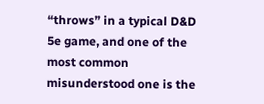“throws” in a typical D&D 5e game, and one of the most common misunderstood one is the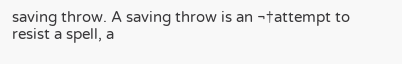saving throw. A saving throw is an ¬†attempt to resist a spell, a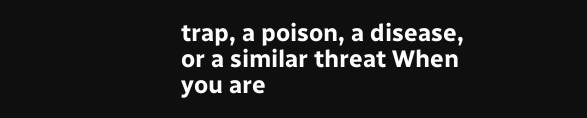trap, a poison, a disease, or a similar threat When you are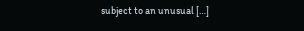subject to an unusual […]